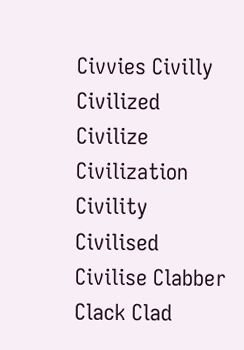Civvies Civilly Civilized Civilize Civilization Civility Civilised Civilise Clabber Clack Clad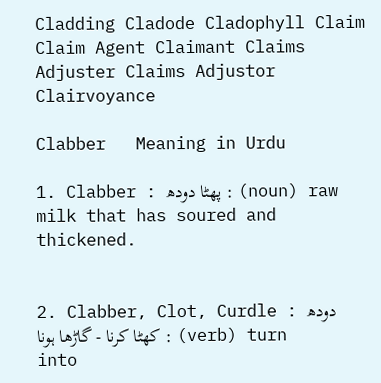Cladding Cladode Cladophyll Claim Claim Agent Claimant Claims Adjuster Claims Adjustor Clairvoyance

Clabber   Meaning in Urdu

1. Clabber : پھٹا دودھ : (noun) raw milk that has soured and thickened.


2. Clabber, Clot, Curdle : دودھ کھٹا کرنا - گاڑھا ہونا : (verb) turn into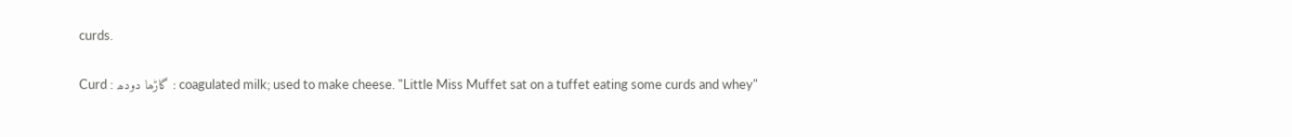curds.

Curd : گاڑھا دودھ : coagulated milk; used to make cheese. "Little Miss Muffet sat on a tuffet eating some curds and whey"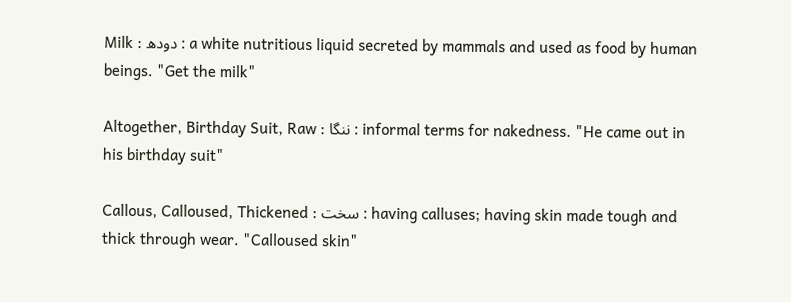Milk : دودھ : a white nutritious liquid secreted by mammals and used as food by human beings. "Get the milk"

Altogether, Birthday Suit, Raw : ننگا : informal terms for nakedness. "He came out in his birthday suit"

Callous, Calloused, Thickened : سخت : having calluses; having skin made tough and thick through wear. "Calloused skin"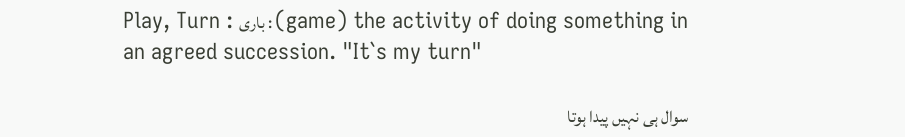Play, Turn : باری : (game) the activity of doing something in an agreed succession. "It`s my turn"

سوال ہی نہیں پیدا ہوتا